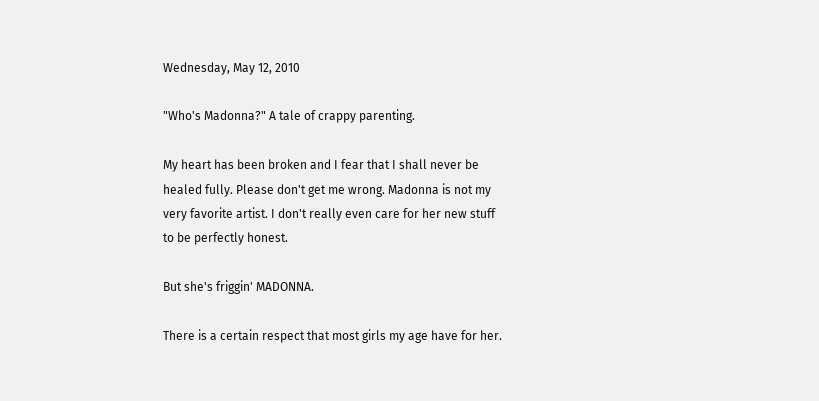Wednesday, May 12, 2010

"Who's Madonna?" A tale of crappy parenting.

My heart has been broken and I fear that I shall never be healed fully. Please don't get me wrong. Madonna is not my very favorite artist. I don't really even care for her new stuff to be perfectly honest.

But she's friggin' MADONNA.

There is a certain respect that most girls my age have for her.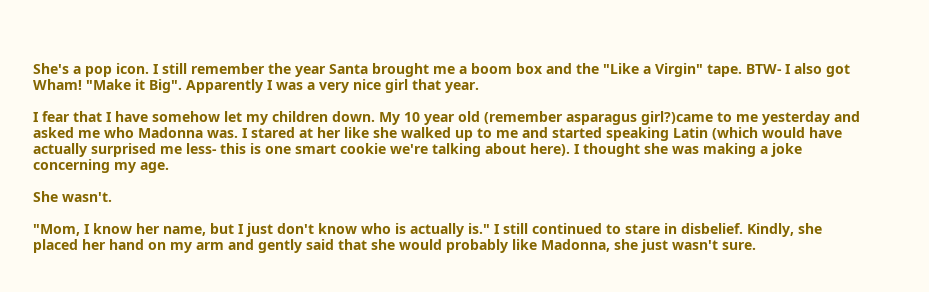She's a pop icon. I still remember the year Santa brought me a boom box and the "Like a Virgin" tape. BTW- I also got Wham! "Make it Big". Apparently I was a very nice girl that year.

I fear that I have somehow let my children down. My 10 year old (remember asparagus girl?)came to me yesterday and asked me who Madonna was. I stared at her like she walked up to me and started speaking Latin (which would have actually surprised me less- this is one smart cookie we're talking about here). I thought she was making a joke concerning my age.

She wasn't.

"Mom, I know her name, but I just don't know who is actually is." I still continued to stare in disbelief. Kindly, she placed her hand on my arm and gently said that she would probably like Madonna, she just wasn't sure.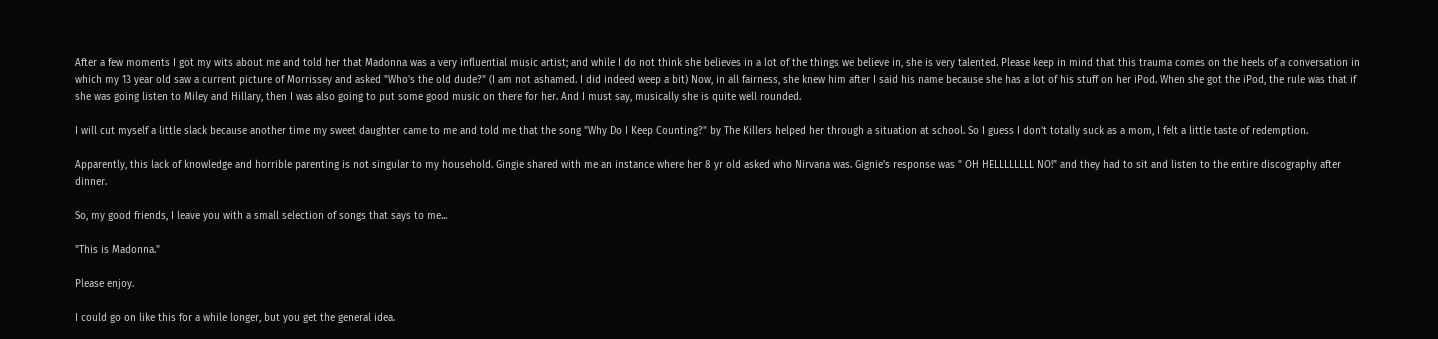After a few moments I got my wits about me and told her that Madonna was a very influential music artist; and while I do not think she believes in a lot of the things we believe in, she is very talented. Please keep in mind that this trauma comes on the heels of a conversation in which my 13 year old saw a current picture of Morrissey and asked "Who's the old dude?" (I am not ashamed. I did indeed weep a bit) Now, in all fairness, she knew him after I said his name because she has a lot of his stuff on her iPod. When she got the iPod, the rule was that if she was going listen to Miley and Hillary, then I was also going to put some good music on there for her. And I must say, musically she is quite well rounded.

I will cut myself a little slack because another time my sweet daughter came to me and told me that the song "Why Do I Keep Counting?" by The Killers helped her through a situation at school. So I guess I don't totally suck as a mom, I felt a little taste of redemption.

Apparently, this lack of knowledge and horrible parenting is not singular to my household. Gingie shared with me an instance where her 8 yr old asked who Nirvana was. Gignie's response was " OH HELLLLLLLL NO!" and they had to sit and listen to the entire discography after dinner.

So, my good friends, I leave you with a small selection of songs that says to me...

"This is Madonna."

Please enjoy.

I could go on like this for a while longer, but you get the general idea.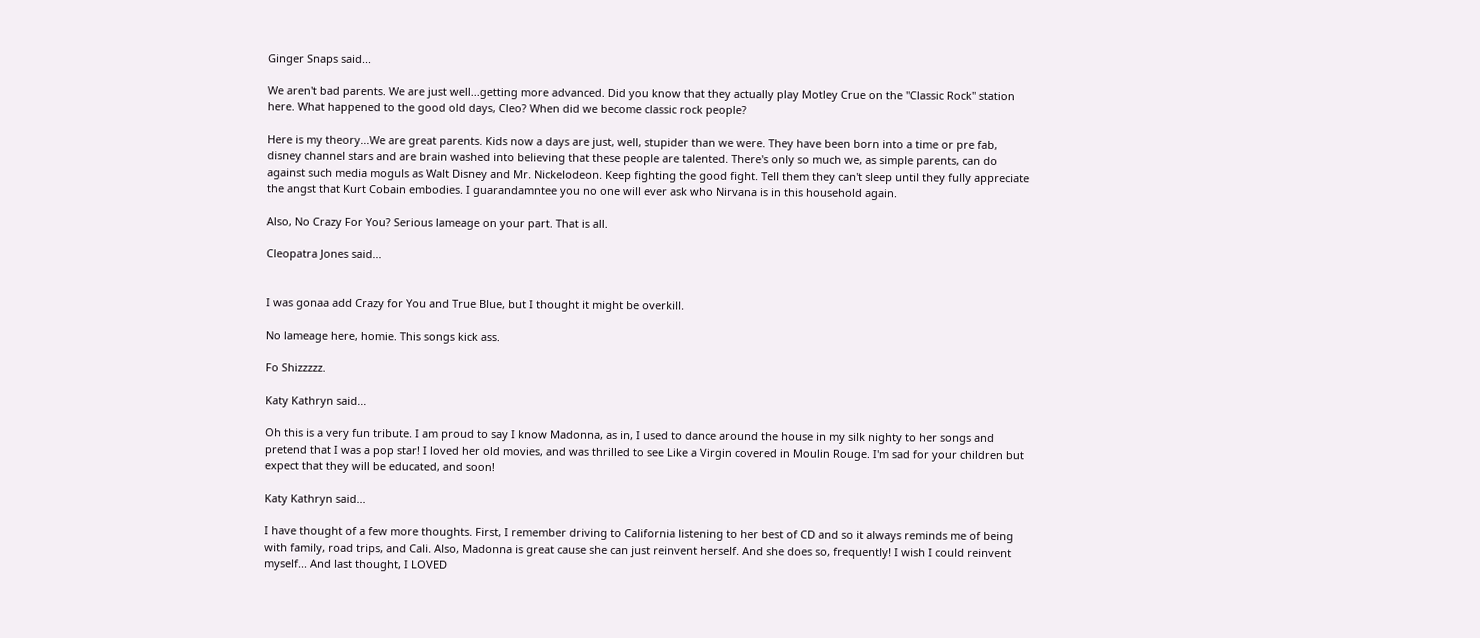Ginger Snaps said...

We aren't bad parents. We are just well...getting more advanced. Did you know that they actually play Motley Crue on the "Classic Rock" station here. What happened to the good old days, Cleo? When did we become classic rock people?

Here is my theory...We are great parents. Kids now a days are just, well, stupider than we were. They have been born into a time or pre fab, disney channel stars and are brain washed into believing that these people are talented. There's only so much we, as simple parents, can do against such media moguls as Walt Disney and Mr. Nickelodeon. Keep fighting the good fight. Tell them they can't sleep until they fully appreciate the angst that Kurt Cobain embodies. I guarandamntee you no one will ever ask who Nirvana is in this household again.

Also, No Crazy For You? Serious lameage on your part. That is all.

Cleopatra Jones said...


I was gonaa add Crazy for You and True Blue, but I thought it might be overkill.

No lameage here, homie. This songs kick ass.

Fo Shizzzzz.

Katy Kathryn said...

Oh this is a very fun tribute. I am proud to say I know Madonna, as in, I used to dance around the house in my silk nighty to her songs and pretend that I was a pop star! I loved her old movies, and was thrilled to see Like a Virgin covered in Moulin Rouge. I'm sad for your children but expect that they will be educated, and soon!

Katy Kathryn said...

I have thought of a few more thoughts. First, I remember driving to California listening to her best of CD and so it always reminds me of being with family, road trips, and Cali. Also, Madonna is great cause she can just reinvent herself. And she does so, frequently! I wish I could reinvent myself... And last thought, I LOVED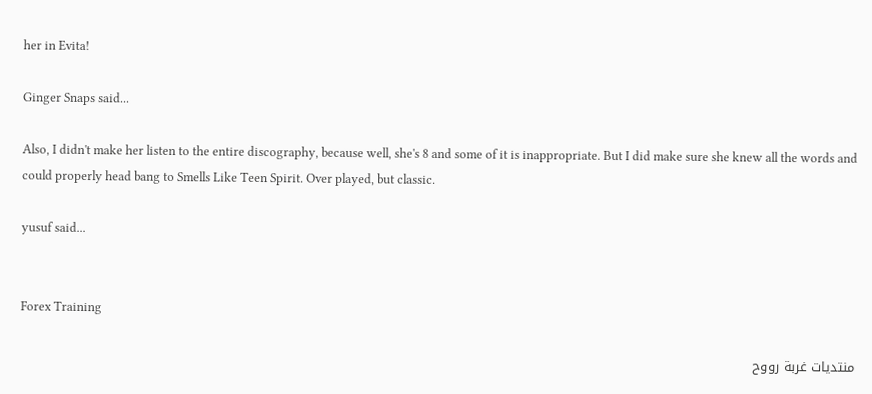her in Evita!

Ginger Snaps said...

Also, I didn't make her listen to the entire discography, because well, she's 8 and some of it is inappropriate. But I did make sure she knew all the words and could properly head bang to Smells Like Teen Spirit. Over played, but classic.

yusuf said...


Forex Training

منتديات غربة رووح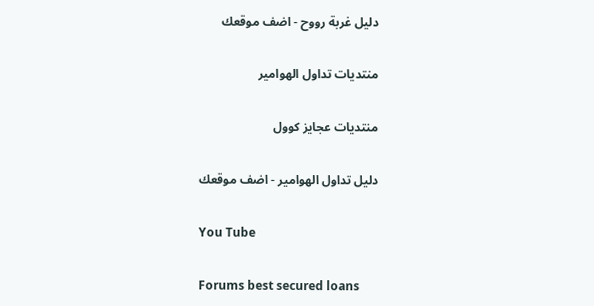دليل غربة رووح - اضف موقعك

منتديات تداول الهوامير

منتديات عجايز كوول

دليل تداول الهوامير - اضف موقعك

You Tube

Forums best secured loans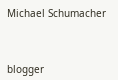Michael Schumacher



blogger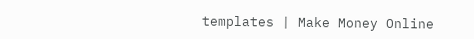templates | Make Money Online